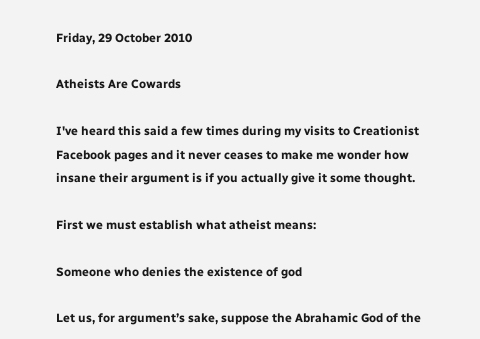Friday, 29 October 2010

Atheists Are Cowards

I've heard this said a few times during my visits to Creationist Facebook pages and it never ceases to make me wonder how insane their argument is if you actually give it some thought.

First we must establish what atheist means:

Someone who denies the existence of god

Let us, for argument’s sake, suppose the Abrahamic God of the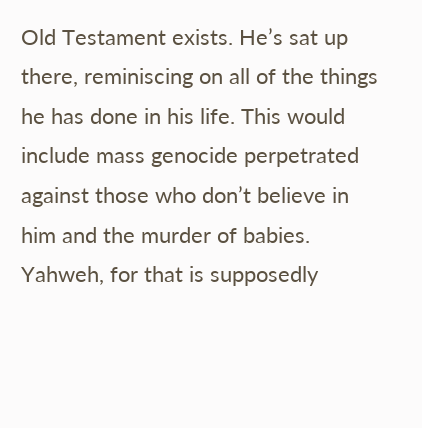Old Testament exists. He’s sat up there, reminiscing on all of the things he has done in his life. This would include mass genocide perpetrated against those who don’t believe in him and the murder of babies. Yahweh, for that is supposedly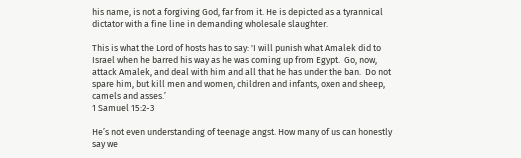his name, is not a forgiving God, far from it. He is depicted as a tyrannical dictator with a fine line in demanding wholesale slaughter.

This is what the Lord of hosts has to say: 'I will punish what Amalek did to Israel when he barred his way as he was coming up from Egypt.  Go, now, attack Amalek, and deal with him and all that he has under the ban.  Do not spare him, but kill men and women, children and infants, oxen and sheep, camels and asses.’
1 Samuel 15:2-3

He’s not even understanding of teenage angst. How many of us can honestly say we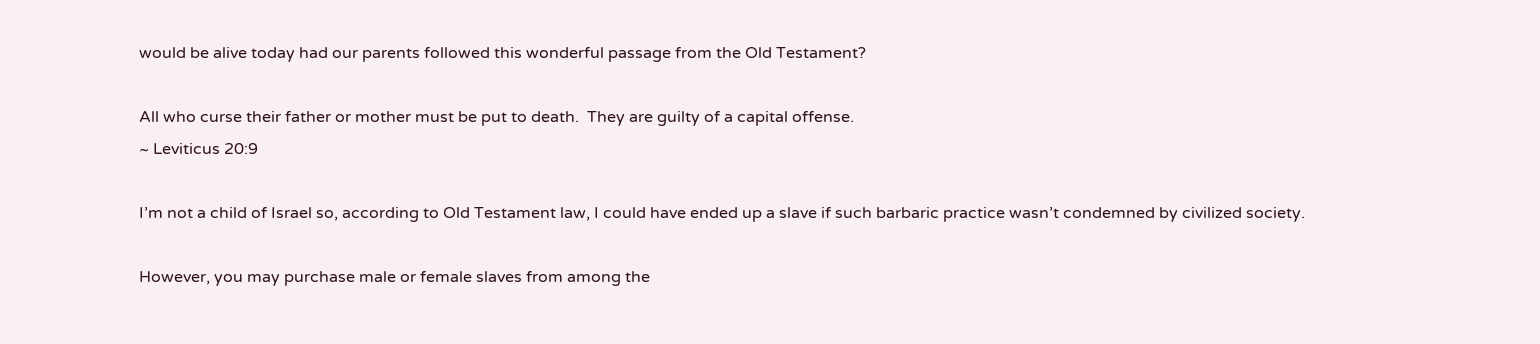would be alive today had our parents followed this wonderful passage from the Old Testament?

All who curse their father or mother must be put to death.  They are guilty of a capital offense.
~ Leviticus 20:9

I’m not a child of Israel so, according to Old Testament law, I could have ended up a slave if such barbaric practice wasn’t condemned by civilized society.

However, you may purchase male or female slaves from among the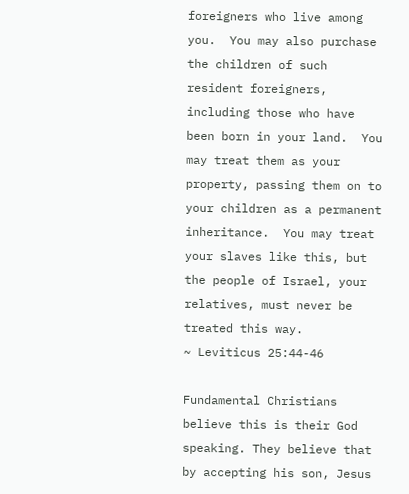foreigners who live among you.  You may also purchase the children of such resident foreigners, including those who have been born in your land.  You may treat them as your property, passing them on to your children as a permanent inheritance.  You may treat your slaves like this, but the people of Israel, your relatives, must never be treated this way.
~ Leviticus 25:44-46

Fundamental Christians believe this is their God speaking. They believe that by accepting his son, Jesus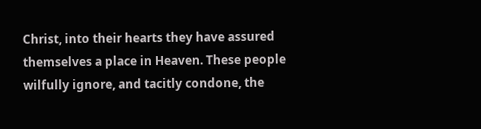Christ, into their hearts they have assured themselves a place in Heaven. These people wilfully ignore, and tacitly condone, the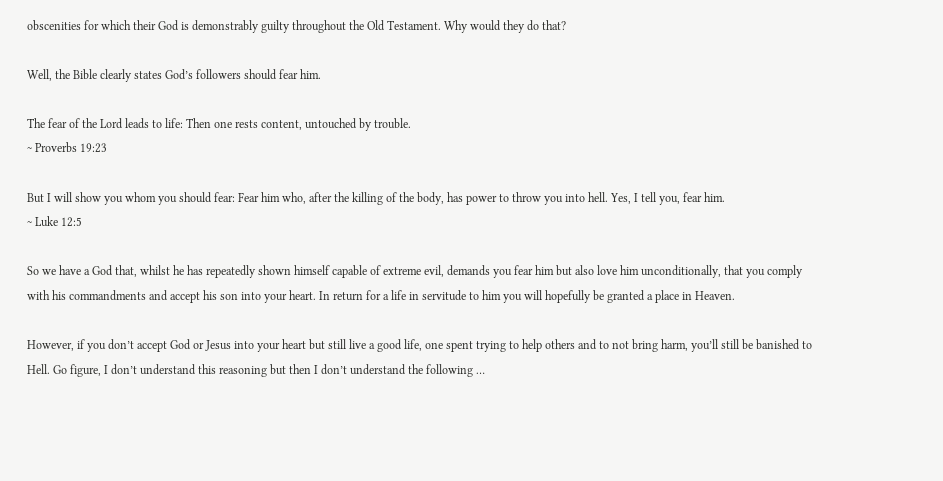obscenities for which their God is demonstrably guilty throughout the Old Testament. Why would they do that?

Well, the Bible clearly states God’s followers should fear him.

The fear of the Lord leads to life: Then one rests content, untouched by trouble.
~ Proverbs 19:23

But I will show you whom you should fear: Fear him who, after the killing of the body, has power to throw you into hell. Yes, I tell you, fear him.
~ Luke 12:5

So we have a God that, whilst he has repeatedly shown himself capable of extreme evil, demands you fear him but also love him unconditionally, that you comply with his commandments and accept his son into your heart. In return for a life in servitude to him you will hopefully be granted a place in Heaven.

However, if you don’t accept God or Jesus into your heart but still live a good life, one spent trying to help others and to not bring harm, you’ll still be banished to Hell. Go figure, I don’t understand this reasoning but then I don’t understand the following …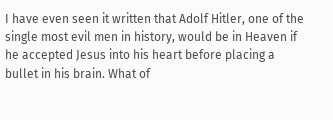I have even seen it written that Adolf Hitler, one of the single most evil men in history, would be in Heaven if he accepted Jesus into his heart before placing a bullet in his brain. What of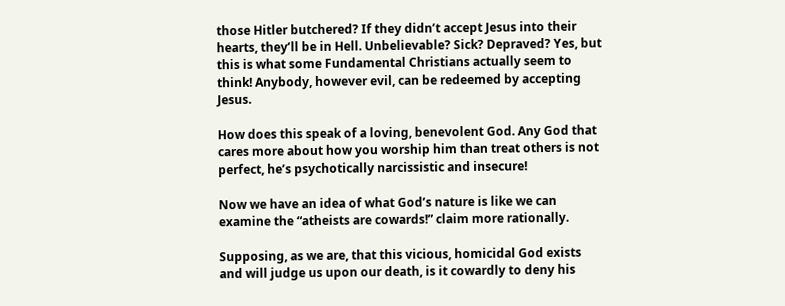those Hitler butchered? If they didn’t accept Jesus into their hearts, they’ll be in Hell. Unbelievable? Sick? Depraved? Yes, but this is what some Fundamental Christians actually seem to think! Anybody, however evil, can be redeemed by accepting Jesus.

How does this speak of a loving, benevolent God. Any God that cares more about how you worship him than treat others is not perfect, he’s psychotically narcissistic and insecure!

Now we have an idea of what God’s nature is like we can examine the “atheists are cowards!” claim more rationally.

Supposing, as we are, that this vicious, homicidal God exists and will judge us upon our death, is it cowardly to deny his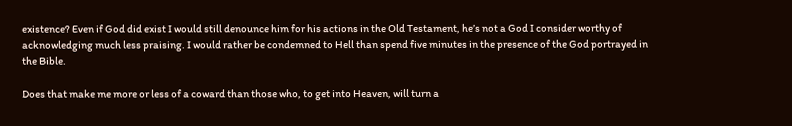existence? Even if God did exist I would still denounce him for his actions in the Old Testament, he’s not a God I consider worthy of acknowledging much less praising. I would rather be condemned to Hell than spend five minutes in the presence of the God portrayed in the Bible.

Does that make me more or less of a coward than those who, to get into Heaven, will turn a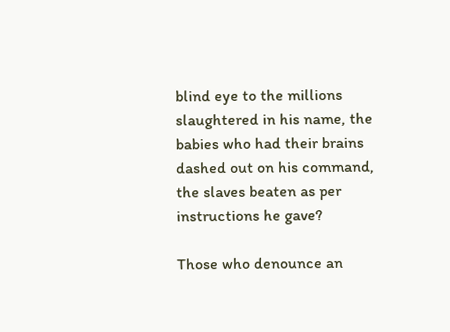blind eye to the millions slaughtered in his name, the babies who had their brains dashed out on his command, the slaves beaten as per instructions he gave?

Those who denounce an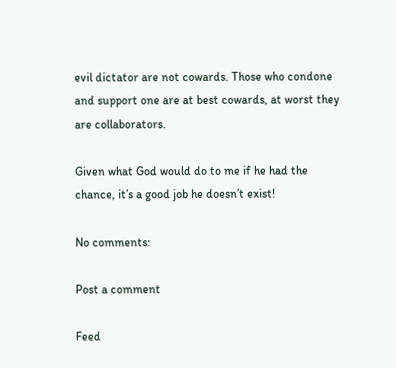evil dictator are not cowards. Those who condone and support one are at best cowards, at worst they are collaborators.

Given what God would do to me if he had the chance, it’s a good job he doesn’t exist!

No comments:

Post a comment

Feed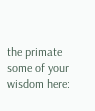the primate some of your wisdom here: